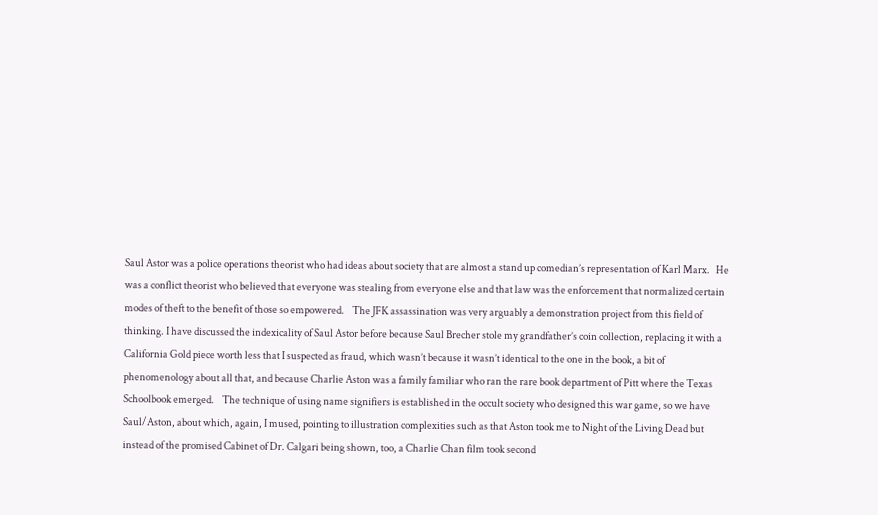Saul Astor was a police operations theorist who had ideas about society that are almost a stand up comedian’s representation of Karl Marx.   He was a conflict theorist who believed that everyone was stealing from everyone else and that law was the enforcement that normalized certain modes of theft to the benefit of those so empowered.    The JFK assassination was very arguably a demonstration project from this field of thinking. I have discussed the indexicality of Saul Astor before because Saul Brecher stole my grandfather’s coin collection, replacing it with a California Gold piece worth less that I suspected as fraud, which wasn’t because it wasn’t identical to the one in the book, a bit of phenomenology about all that, and because Charlie Aston was a family familiar who ran the rare book department of Pitt where the Texas Schoolbook emerged.    The technique of using name signifiers is established in the occult society who designed this war game, so we have Saul/Aston, about which, again, I mused, pointing to illustration complexities such as that Aston took me to Night of the Living Dead but instead of the promised Cabinet of Dr. Calgari being shown, too, a Charlie Chan film took second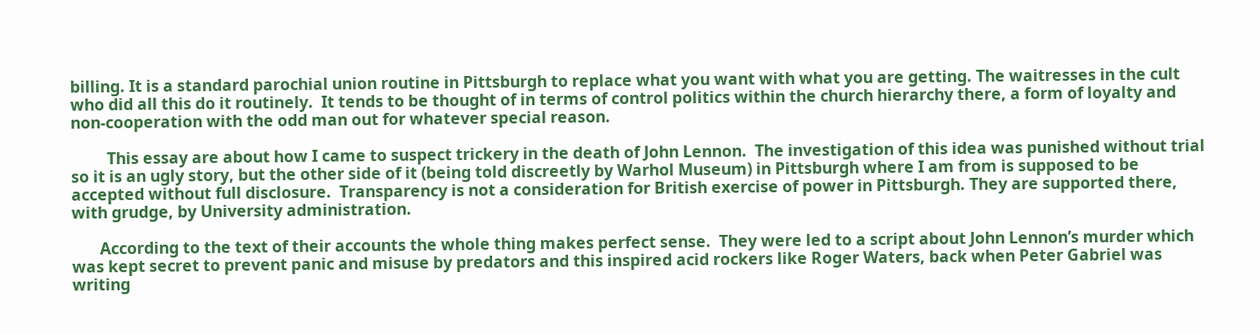billing. It is a standard parochial union routine in Pittsburgh to replace what you want with what you are getting. The waitresses in the cult who did all this do it routinely.  It tends to be thought of in terms of control politics within the church hierarchy there, a form of loyalty and non-cooperation with the odd man out for whatever special reason.

         This essay are about how I came to suspect trickery in the death of John Lennon.  The investigation of this idea was punished without trial so it is an ugly story, but the other side of it (being told discreetly by Warhol Museum) in Pittsburgh where I am from is supposed to be accepted without full disclosure.  Transparency is not a consideration for British exercise of power in Pittsburgh. They are supported there, with grudge, by University administration.

       According to the text of their accounts the whole thing makes perfect sense.  They were led to a script about John Lennon’s murder which was kept secret to prevent panic and misuse by predators and this inspired acid rockers like Roger Waters, back when Peter Gabriel was writing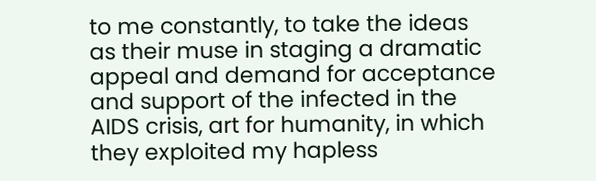to me constantly, to take the ideas as their muse in staging a dramatic appeal and demand for acceptance and support of the infected in the AIDS crisis, art for humanity, in which they exploited my hapless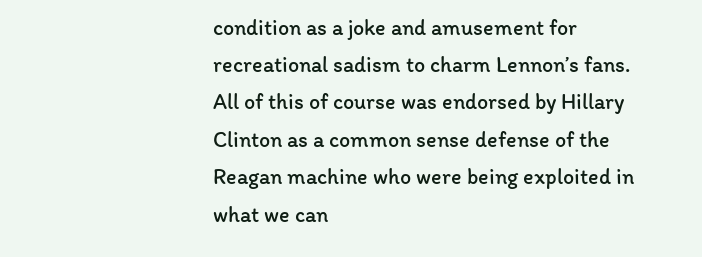condition as a joke and amusement for recreational sadism to charm Lennon’s fans.  All of this of course was endorsed by Hillary Clinton as a common sense defense of the Reagan machine who were being exploited in what we can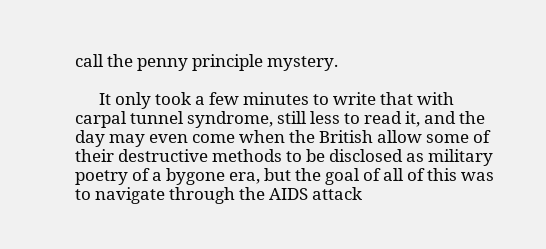call the penny principle mystery.

      It only took a few minutes to write that with carpal tunnel syndrome, still less to read it, and the day may even come when the British allow some of their destructive methods to be disclosed as military poetry of a bygone era, but the goal of all of this was to navigate through the AIDS attack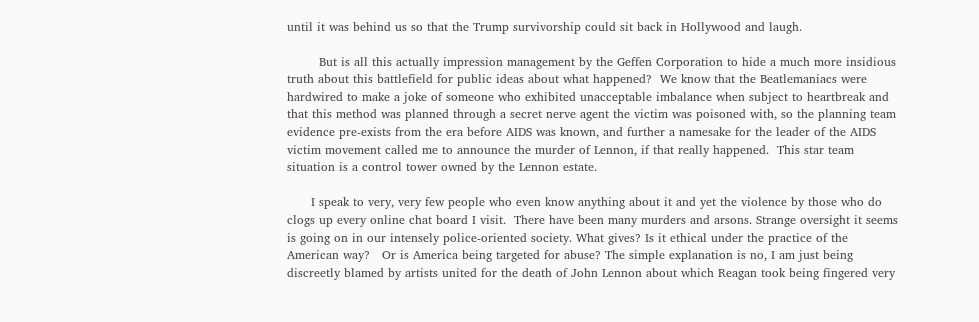until it was behind us so that the Trump survivorship could sit back in Hollywood and laugh.

        But is all this actually impression management by the Geffen Corporation to hide a much more insidious truth about this battlefield for public ideas about what happened?  We know that the Beatlemaniacs were hardwired to make a joke of someone who exhibited unacceptable imbalance when subject to heartbreak and that this method was planned through a secret nerve agent the victim was poisoned with, so the planning team evidence pre-exists from the era before AIDS was known, and further a namesake for the leader of the AIDS victim movement called me to announce the murder of Lennon, if that really happened.  This star team situation is a control tower owned by the Lennon estate.

      I speak to very, very few people who even know anything about it and yet the violence by those who do clogs up every online chat board I visit.  There have been many murders and arsons. Strange oversight it seems is going on in our intensely police-oriented society. What gives? Is it ethical under the practice of the American way?   Or is America being targeted for abuse? The simple explanation is no, I am just being discreetly blamed by artists united for the death of John Lennon about which Reagan took being fingered very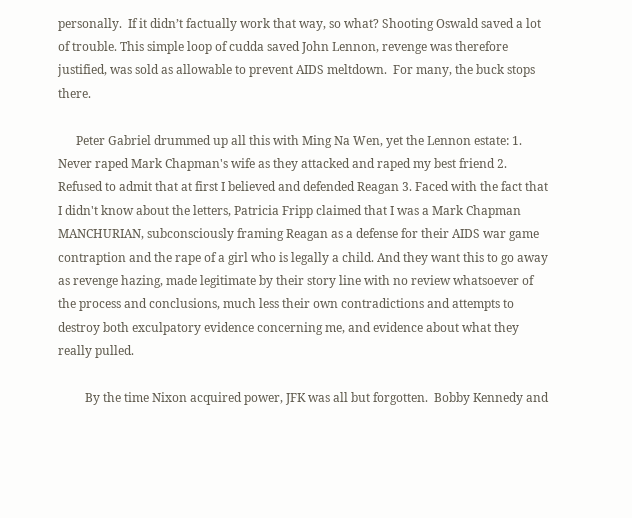personally.  If it didn’t factually work that way, so what? Shooting Oswald saved a lot of trouble. This simple loop of cudda saved John Lennon, revenge was therefore justified, was sold as allowable to prevent AIDS meltdown.  For many, the buck stops there.

      Peter Gabriel drummed up all this with Ming Na Wen, yet the Lennon estate: 1.   Never raped Mark Chapman's wife as they attacked and raped my best friend 2. Refused to admit that at first I believed and defended Reagan 3. Faced with the fact that I didn't know about the letters, Patricia Fripp claimed that I was a Mark Chapman MANCHURIAN, subconsciously framing Reagan as a defense for their AIDS war game contraption and the rape of a girl who is legally a child. And they want this to go away as revenge hazing, made legitimate by their story line with no review whatsoever of the process and conclusions, much less their own contradictions and attempts to destroy both exculpatory evidence concerning me, and evidence about what they really pulled.

         By the time Nixon acquired power, JFK was all but forgotten.  Bobby Kennedy and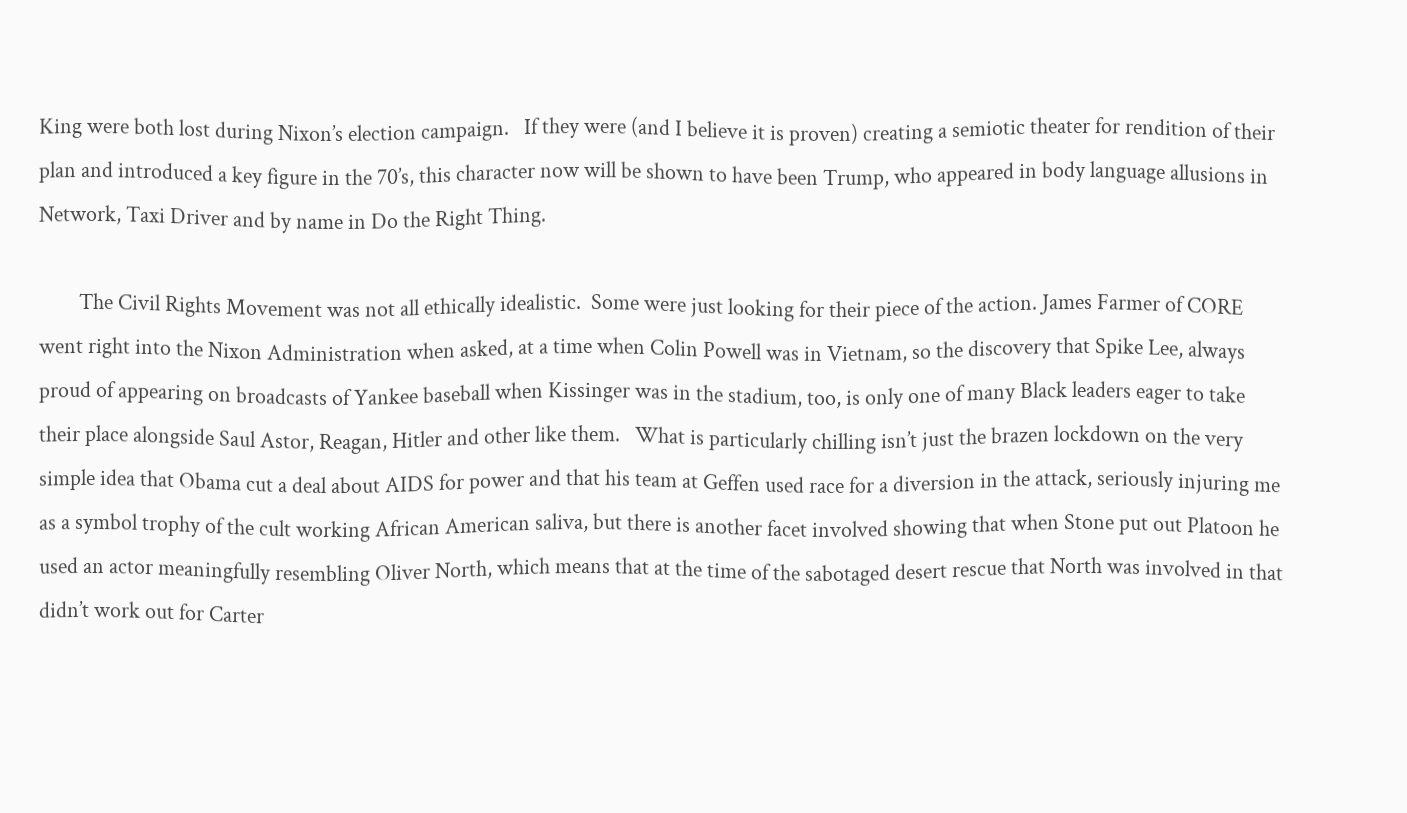King were both lost during Nixon’s election campaign.   If they were (and I believe it is proven) creating a semiotic theater for rendition of their plan and introduced a key figure in the 70’s, this character now will be shown to have been Trump, who appeared in body language allusions in Network, Taxi Driver and by name in Do the Right Thing.

        The Civil Rights Movement was not all ethically idealistic.  Some were just looking for their piece of the action. James Farmer of CORE went right into the Nixon Administration when asked, at a time when Colin Powell was in Vietnam, so the discovery that Spike Lee, always proud of appearing on broadcasts of Yankee baseball when Kissinger was in the stadium, too, is only one of many Black leaders eager to take their place alongside Saul Astor, Reagan, Hitler and other like them.   What is particularly chilling isn’t just the brazen lockdown on the very simple idea that Obama cut a deal about AIDS for power and that his team at Geffen used race for a diversion in the attack, seriously injuring me as a symbol trophy of the cult working African American saliva, but there is another facet involved showing that when Stone put out Platoon he used an actor meaningfully resembling Oliver North, which means that at the time of the sabotaged desert rescue that North was involved in that didn’t work out for Carter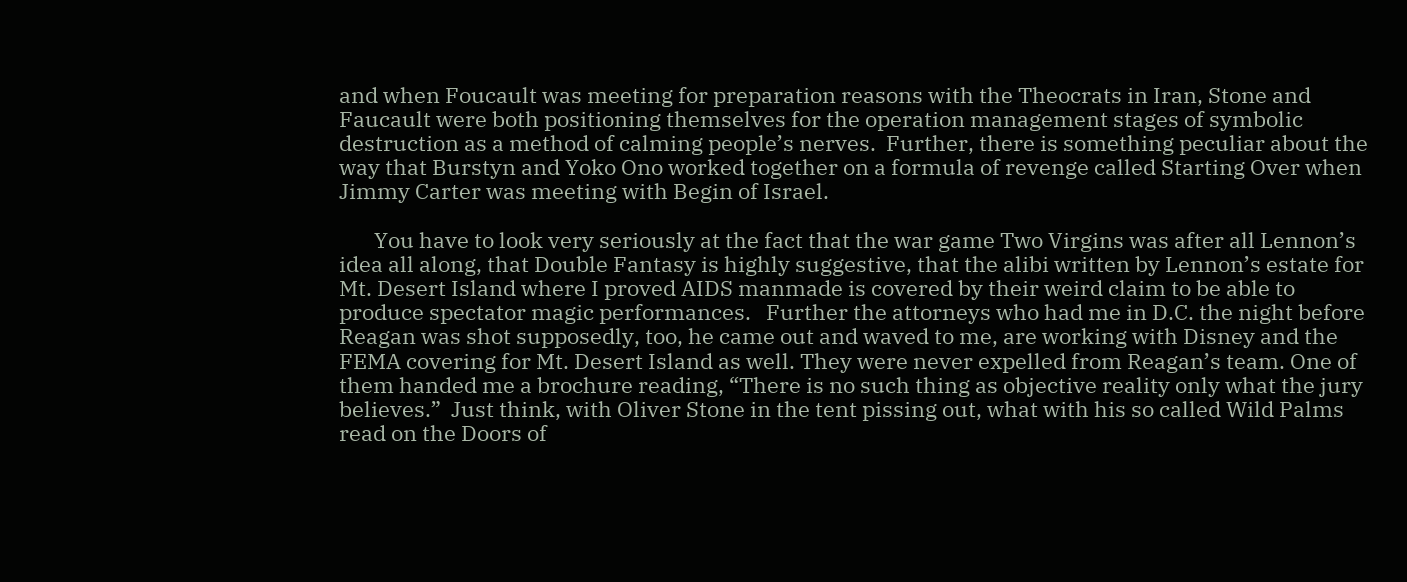and when Foucault was meeting for preparation reasons with the Theocrats in Iran, Stone and Faucault were both positioning themselves for the operation management stages of symbolic destruction as a method of calming people’s nerves.  Further, there is something peculiar about the way that Burstyn and Yoko Ono worked together on a formula of revenge called Starting Over when Jimmy Carter was meeting with Begin of Israel.

       You have to look very seriously at the fact that the war game Two Virgins was after all Lennon’s idea all along, that Double Fantasy is highly suggestive, that the alibi written by Lennon’s estate for Mt. Desert Island where I proved AIDS manmade is covered by their weird claim to be able to produce spectator magic performances.   Further the attorneys who had me in D.C. the night before Reagan was shot supposedly, too, he came out and waved to me, are working with Disney and the FEMA covering for Mt. Desert Island as well. They were never expelled from Reagan’s team. One of them handed me a brochure reading, “There is no such thing as objective reality only what the jury believes.”  Just think, with Oliver Stone in the tent pissing out, what with his so called Wild Palms read on the Doors of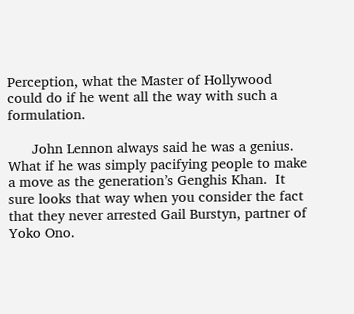Perception, what the Master of Hollywood could do if he went all the way with such a formulation.

      John Lennon always said he was a genius.  What if he was simply pacifying people to make a move as the generation’s Genghis Khan.  It sure looks that way when you consider the fact that they never arrested Gail Burstyn, partner of Yoko Ono.